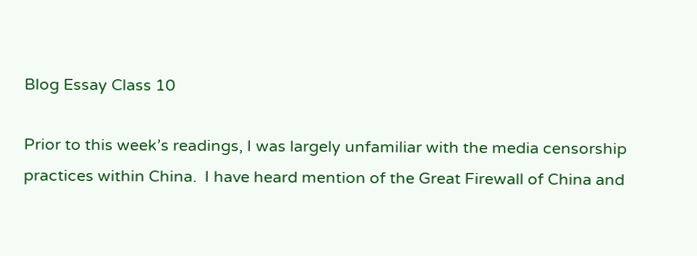Blog Essay Class 10

Prior to this week’s readings, I was largely unfamiliar with the media censorship practices within China.  I have heard mention of the Great Firewall of China and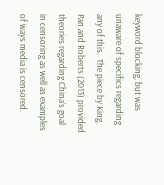keyword blocking, but was unaware of specifics regarding any of this.  The piece by King, Pan and Roberts (2013) provided theories regarding China’s goal in censoring as well as examples of ways media is censored.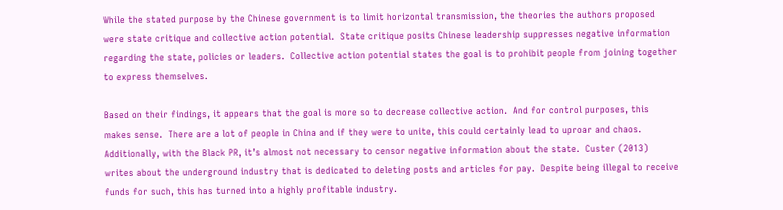While the stated purpose by the Chinese government is to limit horizontal transmission, the theories the authors proposed were state critique and collective action potential.  State critique posits Chinese leadership suppresses negative information regarding the state, policies or leaders.  Collective action potential states the goal is to prohibit people from joining together to express themselves.

Based on their findings, it appears that the goal is more so to decrease collective action.  And for control purposes, this makes sense.  There are a lot of people in China and if they were to unite, this could certainly lead to uproar and chaos.  Additionally, with the Black PR, it’s almost not necessary to censor negative information about the state.  Custer (2013) writes about the underground industry that is dedicated to deleting posts and articles for pay.  Despite being illegal to receive funds for such, this has turned into a highly profitable industry.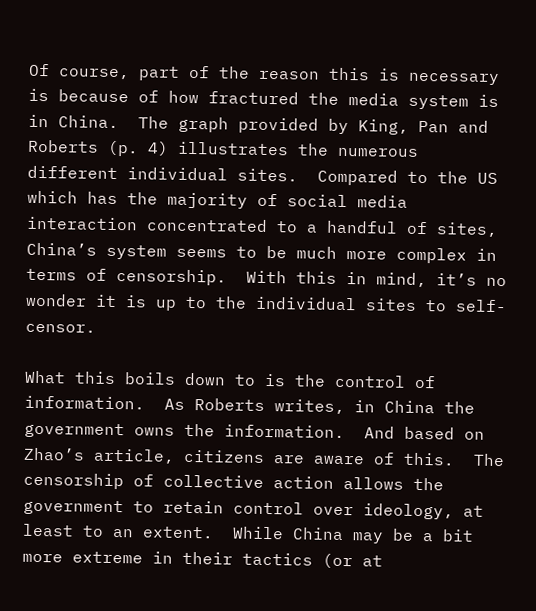Of course, part of the reason this is necessary is because of how fractured the media system is in China.  The graph provided by King, Pan and Roberts (p. 4) illustrates the numerous different individual sites.  Compared to the US which has the majority of social media interaction concentrated to a handful of sites, China’s system seems to be much more complex in terms of censorship.  With this in mind, it’s no wonder it is up to the individual sites to self-censor.

What this boils down to is the control of information.  As Roberts writes, in China the government owns the information.  And based on Zhao’s article, citizens are aware of this.  The censorship of collective action allows the government to retain control over ideology, at least to an extent.  While China may be a bit more extreme in their tactics (or at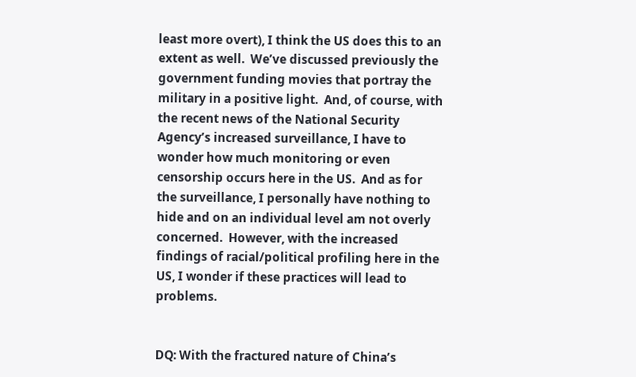least more overt), I think the US does this to an extent as well.  We’ve discussed previously the government funding movies that portray the military in a positive light.  And, of course, with the recent news of the National Security Agency’s increased surveillance, I have to wonder how much monitoring or even censorship occurs here in the US.  And as for the surveillance, I personally have nothing to hide and on an individual level am not overly concerned.  However, with the increased findings of racial/political profiling here in the US, I wonder if these practices will lead to problems.


DQ: With the fractured nature of China’s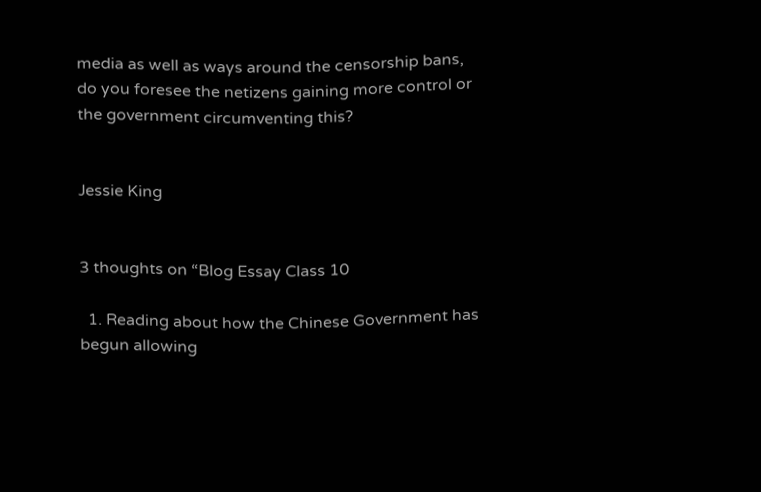media as well as ways around the censorship bans, do you foresee the netizens gaining more control or the government circumventing this?


Jessie King


3 thoughts on “Blog Essay Class 10

  1. Reading about how the Chinese Government has begun allowing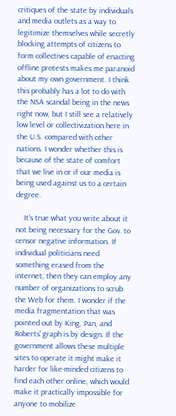critiques of the state by individuals and media outlets as a way to legitimize themselves while secretly blocking attempts of citizens to form collectives capable of enacting offline protests makes me paranoid about my own government. I think this probably has a lot to do with the NSA scandal being in the news right now, but I still see a relatively low level or collectivization here in the U.S. compared with other nations. I wonder whether this is because of the state of comfort that we live in or if our media is being used against us to a certain degree.

    It’s true what you write about it not being necessary for the Gov. to censor negative information. If individual politicians need something erased from the internet, then they can employ any number of organizations to scrub the Web for them. I wonder if the media fragmentation that was pointed out by King, Pan, and Roberts’ graph is by design. If the government allows these multiple sites to operate it might make it harder for like-minded citizens to find each other online, which would make it practically impossible for anyone to mobilize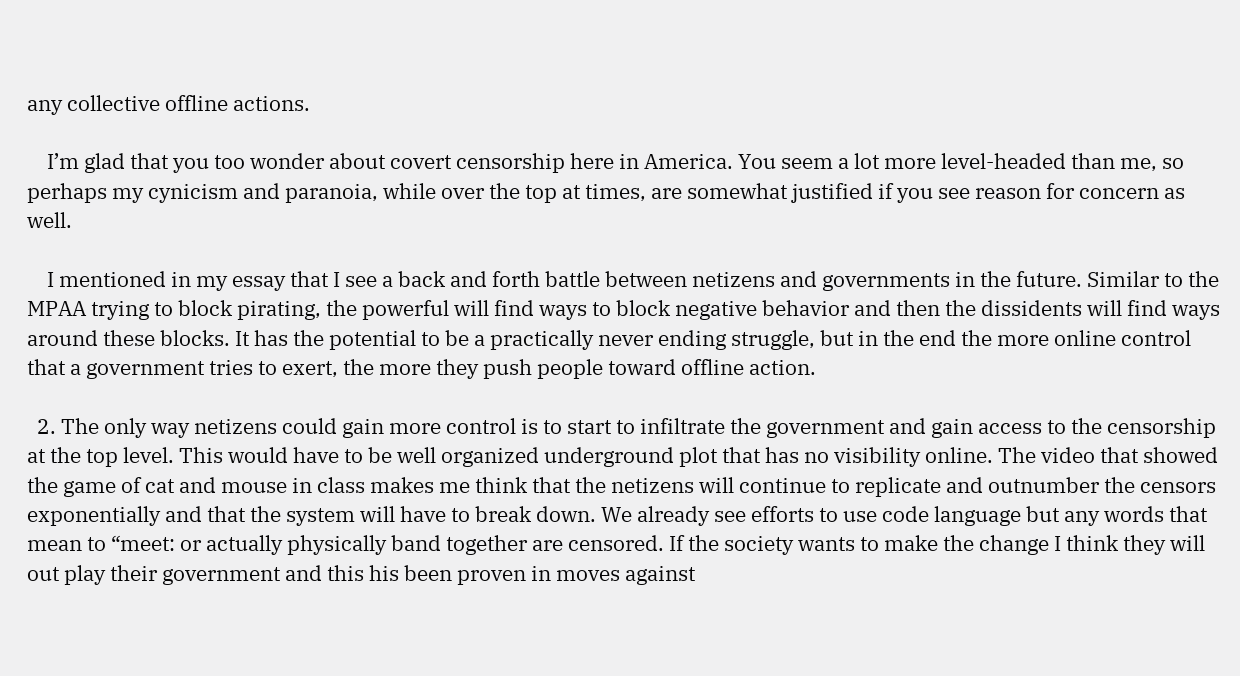any collective offline actions.

    I’m glad that you too wonder about covert censorship here in America. You seem a lot more level-headed than me, so perhaps my cynicism and paranoia, while over the top at times, are somewhat justified if you see reason for concern as well.

    I mentioned in my essay that I see a back and forth battle between netizens and governments in the future. Similar to the MPAA trying to block pirating, the powerful will find ways to block negative behavior and then the dissidents will find ways around these blocks. It has the potential to be a practically never ending struggle, but in the end the more online control that a government tries to exert, the more they push people toward offline action.

  2. The only way netizens could gain more control is to start to infiltrate the government and gain access to the censorship at the top level. This would have to be well organized underground plot that has no visibility online. The video that showed the game of cat and mouse in class makes me think that the netizens will continue to replicate and outnumber the censors exponentially and that the system will have to break down. We already see efforts to use code language but any words that mean to “meet: or actually physically band together are censored. If the society wants to make the change I think they will out play their government and this his been proven in moves against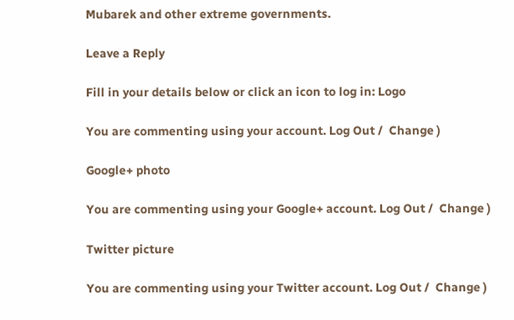Mubarek and other extreme governments.

Leave a Reply

Fill in your details below or click an icon to log in: Logo

You are commenting using your account. Log Out /  Change )

Google+ photo

You are commenting using your Google+ account. Log Out /  Change )

Twitter picture

You are commenting using your Twitter account. Log Out /  Change )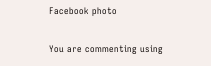Facebook photo

You are commenting using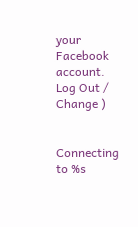your Facebook account. Log Out /  Change )


Connecting to %s